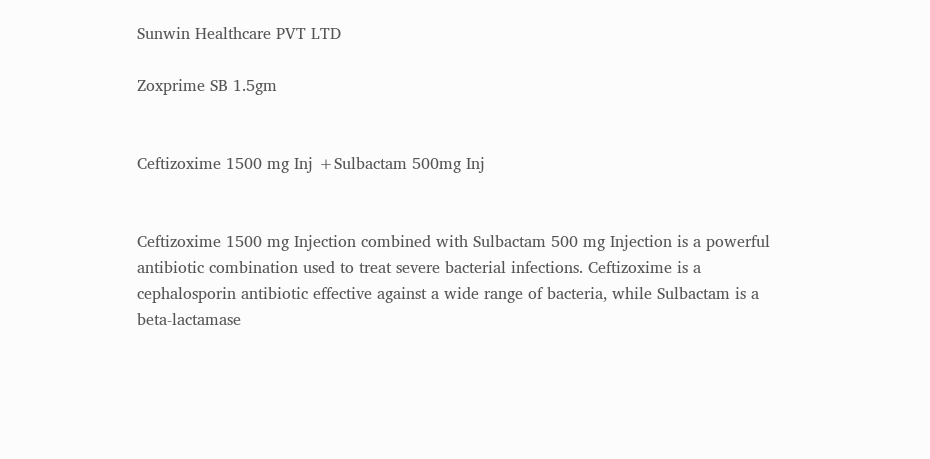Sunwin Healthcare PVT LTD

Zoxprime SB 1.5gm


Ceftizoxime 1500 mg Inj +Sulbactam 500mg Inj


Ceftizoxime 1500 mg Injection combined with Sulbactam 500 mg Injection is a powerful antibiotic combination used to treat severe bacterial infections. Ceftizoxime is a cephalosporin antibiotic effective against a wide range of bacteria, while Sulbactam is a beta-lactamase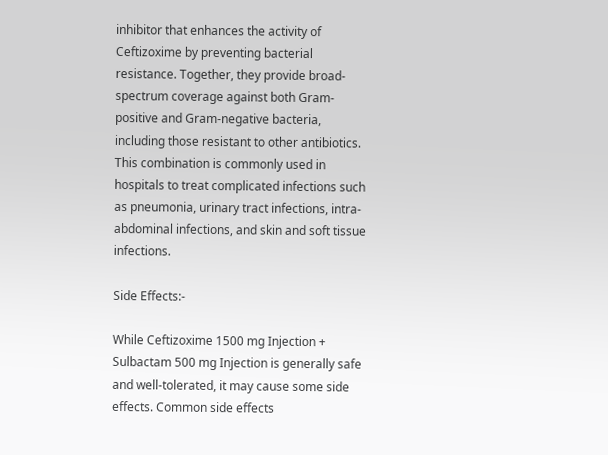inhibitor that enhances the activity of Ceftizoxime by preventing bacterial resistance. Together, they provide broad-spectrum coverage against both Gram-positive and Gram-negative bacteria, including those resistant to other antibiotics. This combination is commonly used in hospitals to treat complicated infections such as pneumonia, urinary tract infections, intra-abdominal infections, and skin and soft tissue infections.

Side Effects:-

While Ceftizoxime 1500 mg Injection + Sulbactam 500 mg Injection is generally safe and well-tolerated, it may cause some side effects. Common side effects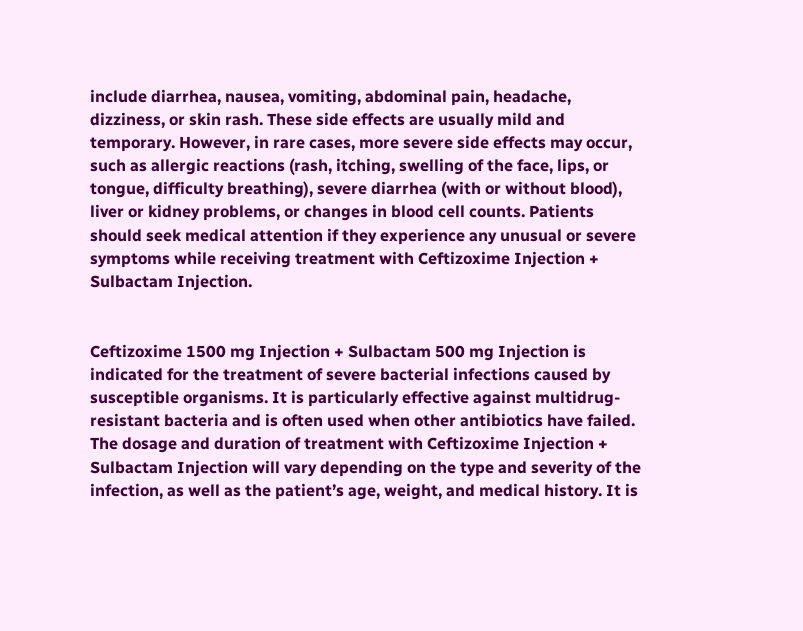include diarrhea, nausea, vomiting, abdominal pain, headache, dizziness, or skin rash. These side effects are usually mild and temporary. However, in rare cases, more severe side effects may occur, such as allergic reactions (rash, itching, swelling of the face, lips, or tongue, difficulty breathing), severe diarrhea (with or without blood), liver or kidney problems, or changes in blood cell counts. Patients should seek medical attention if they experience any unusual or severe symptoms while receiving treatment with Ceftizoxime Injection + Sulbactam Injection.


Ceftizoxime 1500 mg Injection + Sulbactam 500 mg Injection is indicated for the treatment of severe bacterial infections caused by susceptible organisms. It is particularly effective against multidrug-resistant bacteria and is often used when other antibiotics have failed. The dosage and duration of treatment with Ceftizoxime Injection + Sulbactam Injection will vary depending on the type and severity of the infection, as well as the patient’s age, weight, and medical history. It is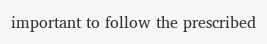important to follow the prescribed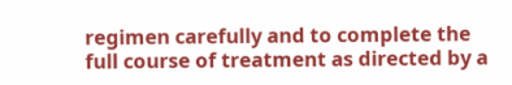regimen carefully and to complete the full course of treatment as directed by a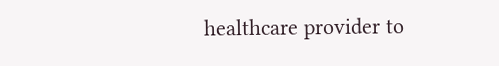healthcare provider to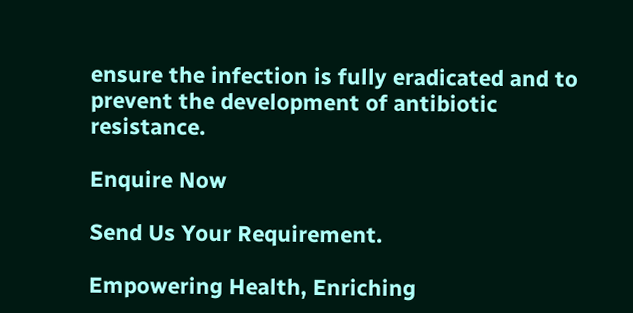ensure the infection is fully eradicated and to prevent the development of antibiotic resistance.

Enquire Now

Send Us Your Requirement.

Empowering Health, Enriching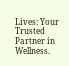Lives: Your Trusted Partner in Wellness.